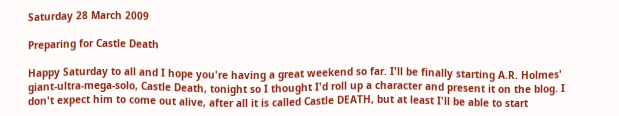Saturday 28 March 2009

Preparing for Castle Death

Happy Saturday to all and I hope you're having a great weekend so far. I'll be finally starting A.R. Holmes' giant-ultra-mega-solo, Castle Death, tonight so I thought I'd roll up a character and present it on the blog. I don't expect him to come out alive, after all it is called Castle DEATH, but at least I'll be able to start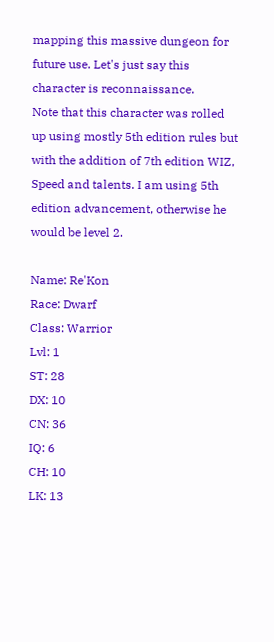mapping this massive dungeon for future use. Let's just say this character is reconnaissance.
Note that this character was rolled up using mostly 5th edition rules but with the addition of 7th edition WIZ, Speed and talents. I am using 5th edition advancement, otherwise he would be level 2.

Name: Re'Kon
Race: Dwarf
Class: Warrior
Lvl: 1
ST: 28
DX: 10
CN: 36
IQ: 6
CH: 10
LK: 13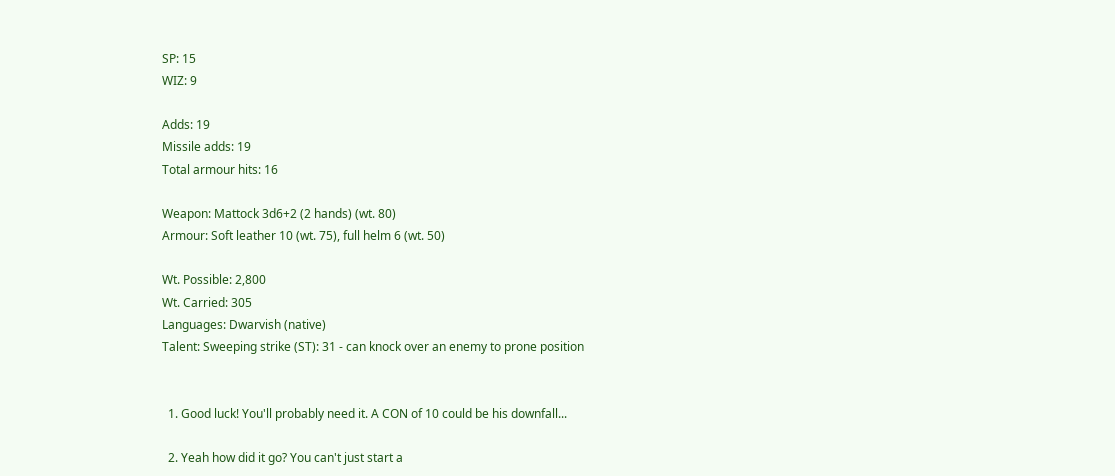SP: 15
WIZ: 9

Adds: 19
Missile adds: 19
Total armour hits: 16

Weapon: Mattock 3d6+2 (2 hands) (wt. 80)
Armour: Soft leather 10 (wt. 75), full helm 6 (wt. 50)

Wt. Possible: 2,800
Wt. Carried: 305
Languages: Dwarvish (native)
Talent: Sweeping strike (ST): 31 - can knock over an enemy to prone position


  1. Good luck! You'll probably need it. A CON of 10 could be his downfall...

  2. Yeah how did it go? You can't just start a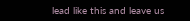lead like this and leave us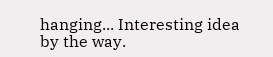hanging... Interesting idea by the way.